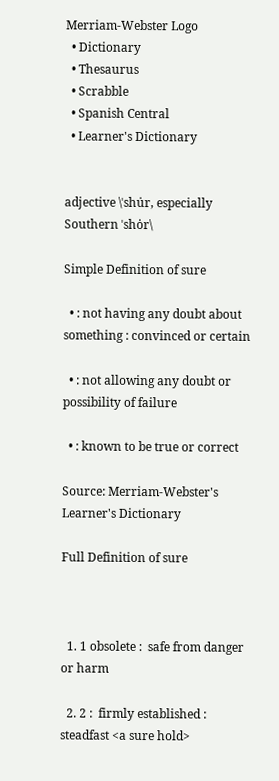Merriam-Webster Logo
  • Dictionary
  • Thesaurus
  • Scrabble
  • Spanish Central
  • Learner's Dictionary


adjective \ˈshu̇r, especially Southern ˈshȯr\

Simple Definition of sure

  • : not having any doubt about something : convinced or certain

  • : not allowing any doubt or possibility of failure

  • : known to be true or correct

Source: Merriam-Webster's Learner's Dictionary

Full Definition of sure



  1. 1 obsolete :  safe from danger or harm

  2. 2 :  firmly established :  steadfast <a sure hold>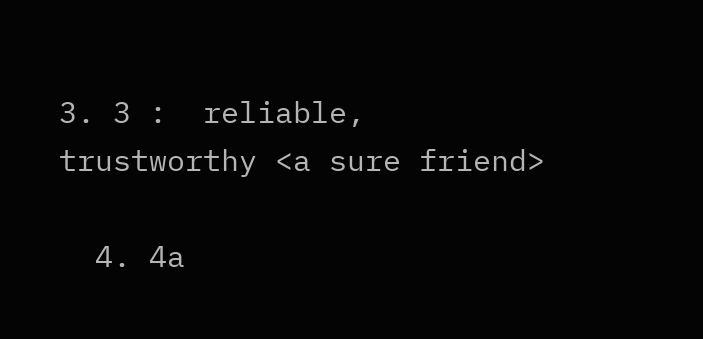3. 3 :  reliable, trustworthy <a sure friend>

  4. 4a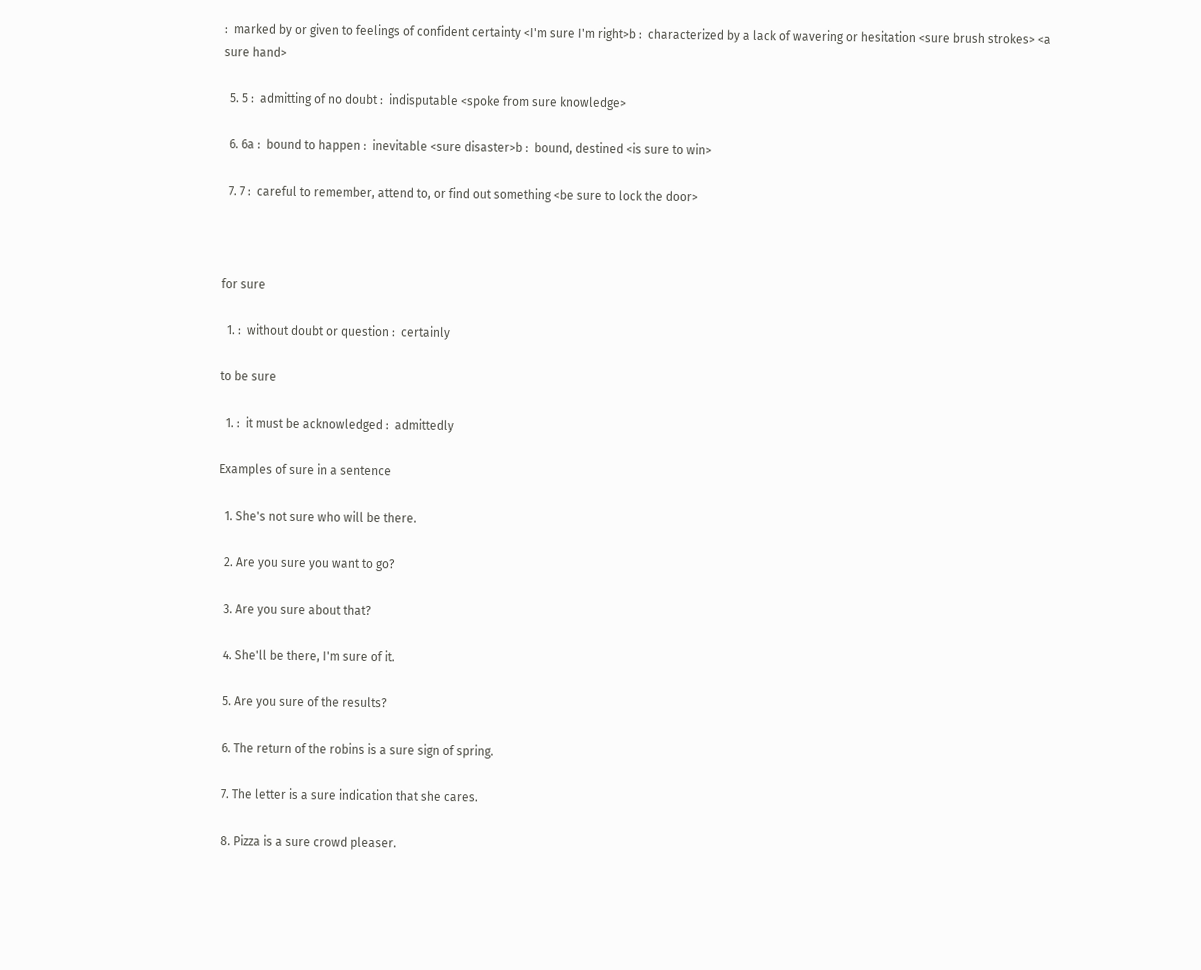:  marked by or given to feelings of confident certainty <I'm sure I'm right>b :  characterized by a lack of wavering or hesitation <sure brush strokes> <a sure hand>

  5. 5 :  admitting of no doubt :  indisputable <spoke from sure knowledge>

  6. 6a :  bound to happen :  inevitable <sure disaster>b :  bound, destined <is sure to win>

  7. 7 :  careful to remember, attend to, or find out something <be sure to lock the door>



for sure

  1. :  without doubt or question :  certainly

to be sure

  1. :  it must be acknowledged :  admittedly

Examples of sure in a sentence

  1. She's not sure who will be there.

  2. Are you sure you want to go?

  3. Are you sure about that?

  4. She'll be there, I'm sure of it.

  5. Are you sure of the results?

  6. The return of the robins is a sure sign of spring.

  7. The letter is a sure indication that she cares.

  8. Pizza is a sure crowd pleaser.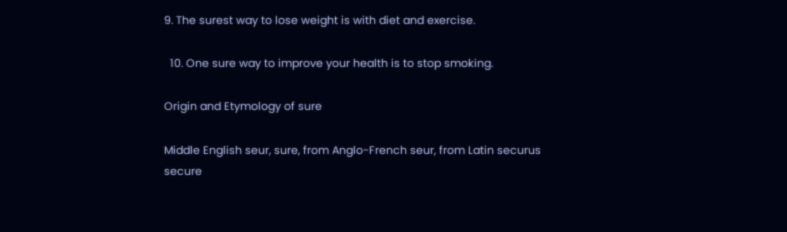9. The surest way to lose weight is with diet and exercise.

  10. One sure way to improve your health is to stop smoking.

Origin and Etymology of sure

Middle English seur, sure, from Anglo-French seur, from Latin securus secure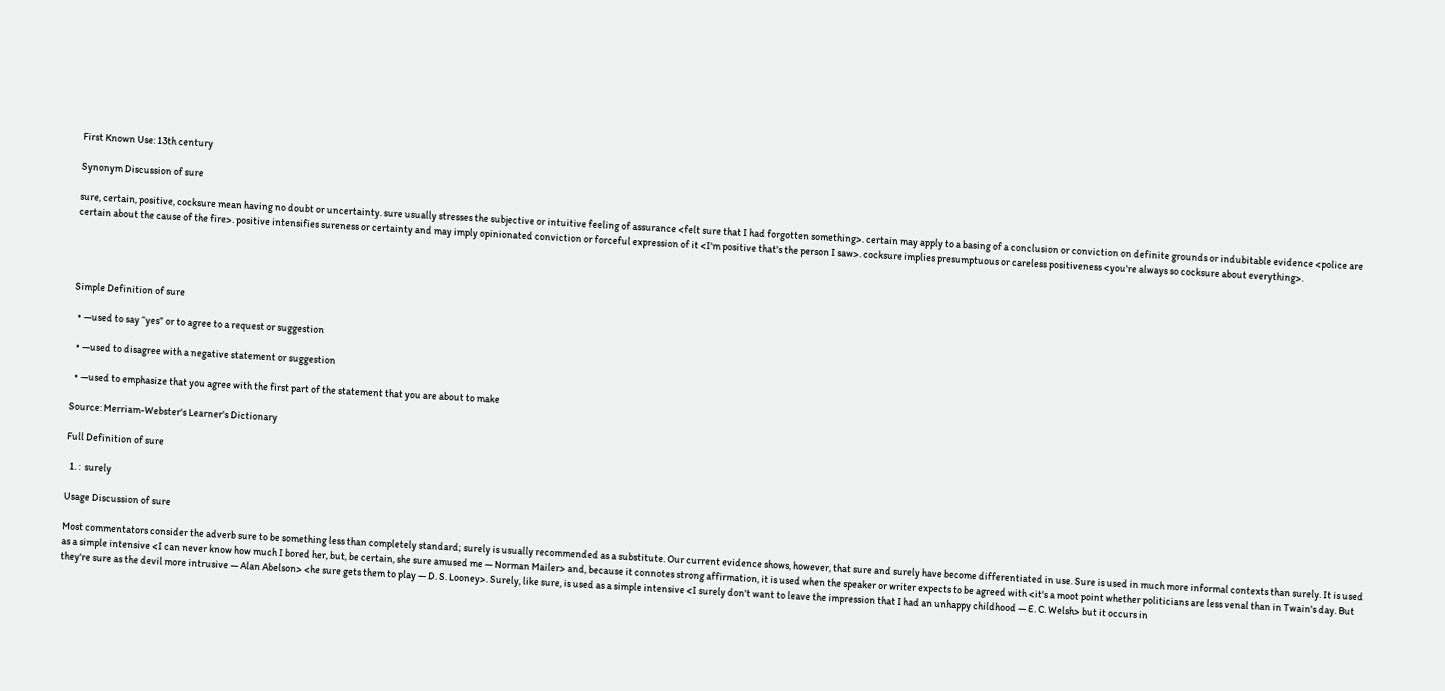First Known Use: 13th century

Synonym Discussion of sure

sure, certain, positive, cocksure mean having no doubt or uncertainty. sure usually stresses the subjective or intuitive feeling of assurance <felt sure that I had forgotten something>. certain may apply to a basing of a conclusion or conviction on definite grounds or indubitable evidence <police are certain about the cause of the fire>. positive intensifies sureness or certainty and may imply opinionated conviction or forceful expression of it <I'm positive that's the person I saw>. cocksure implies presumptuous or careless positiveness <you're always so cocksure about everything>.




Simple Definition of sure

  • —used to say “yes” or to agree to a request or suggestion

  • —used to disagree with a negative statement or suggestion

  • —used to emphasize that you agree with the first part of the statement that you are about to make

Source: Merriam-Webster's Learner's Dictionary

Full Definition of sure

  1. :  surely

Usage Discussion of sure

Most commentators consider the adverb sure to be something less than completely standard; surely is usually recommended as a substitute. Our current evidence shows, however, that sure and surely have become differentiated in use. Sure is used in much more informal contexts than surely. It is used as a simple intensive <I can never know how much I bored her, but, be certain, she sure amused me — Norman Mailer> and, because it connotes strong affirmation, it is used when the speaker or writer expects to be agreed with <it's a moot point whether politicians are less venal than in Twain's day. But they're sure as the devil more intrusive — Alan Abelson> <he sure gets them to play — D. S. Looney>. Surely, like sure, is used as a simple intensive <I surely don't want to leave the impression that I had an unhappy childhood — E. C. Welsh> but it occurs in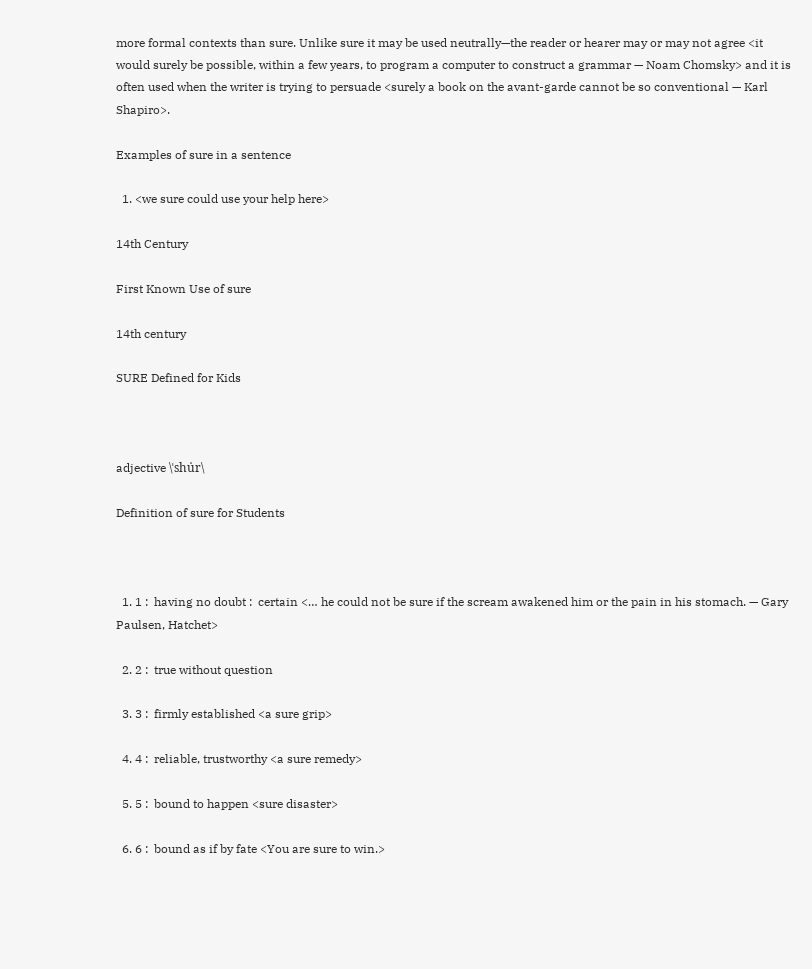more formal contexts than sure. Unlike sure it may be used neutrally—the reader or hearer may or may not agree <it would surely be possible, within a few years, to program a computer to construct a grammar — Noam Chomsky> and it is often used when the writer is trying to persuade <surely a book on the avant-garde cannot be so conventional — Karl Shapiro>.

Examples of sure in a sentence

  1. <we sure could use your help here>

14th Century

First Known Use of sure

14th century

SURE Defined for Kids



adjective \ˈshu̇r\

Definition of sure for Students



  1. 1 :  having no doubt :  certain <… he could not be sure if the scream awakened him or the pain in his stomach. — Gary Paulsen, Hatchet>

  2. 2 :  true without question

  3. 3 :  firmly established <a sure grip>

  4. 4 :  reliable, trustworthy <a sure remedy>

  5. 5 :  bound to happen <sure disaster>

  6. 6 :  bound as if by fate <You are sure to win.>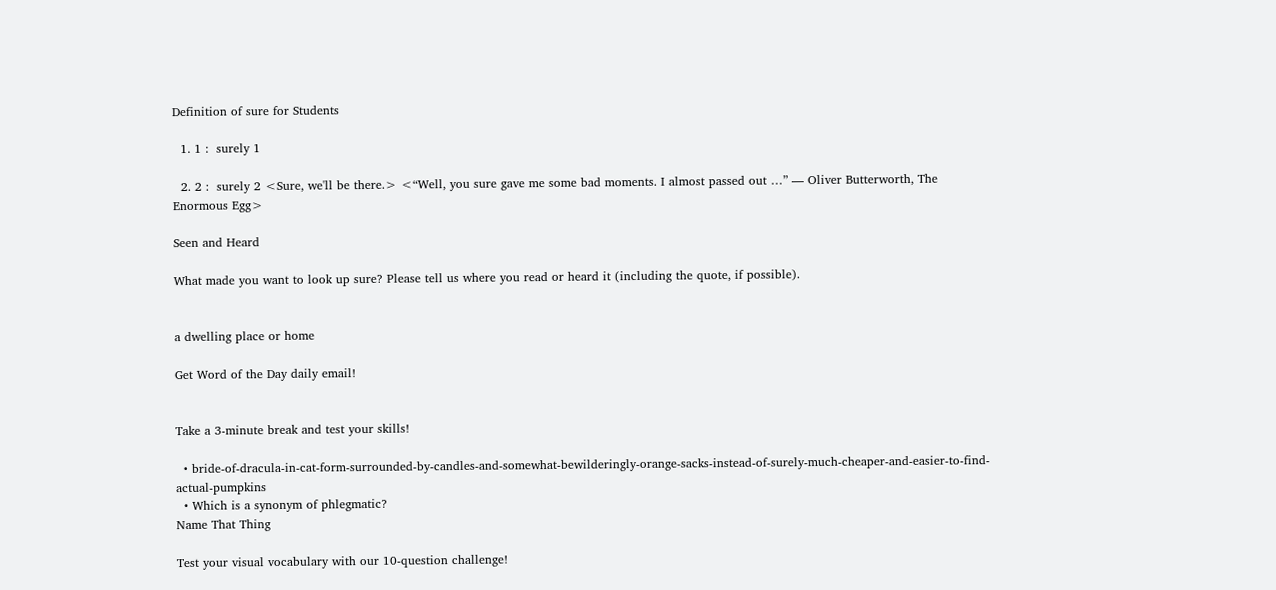Definition of sure for Students

  1. 1 :  surely 1

  2. 2 :  surely 2 <Sure, we'll be there.> <“Well, you sure gave me some bad moments. I almost passed out …” — Oliver Butterworth, The Enormous Egg>

Seen and Heard

What made you want to look up sure? Please tell us where you read or heard it (including the quote, if possible).


a dwelling place or home

Get Word of the Day daily email!


Take a 3-minute break and test your skills!

  • bride-of-dracula-in-cat-form-surrounded-by-candles-and-somewhat-bewilderingly-orange-sacks-instead-of-surely-much-cheaper-and-easier-to-find-actual-pumpkins
  • Which is a synonym of phlegmatic?
Name That Thing

Test your visual vocabulary with our 10-question challenge!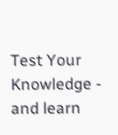Test Your Knowledge - and learn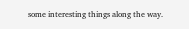some interesting things along the way.